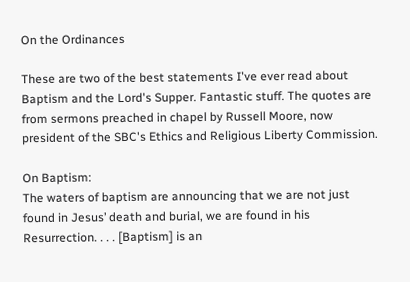On the Ordinances

These are two of the best statements I've ever read about Baptism and the Lord's Supper. Fantastic stuff. The quotes are from sermons preached in chapel by Russell Moore, now president of the SBC's Ethics and Religious Liberty Commission.

On Baptism:
The waters of baptism are announcing that we are not just found in Jesus’ death and burial, we are found in his Resurrection. . . . [Baptism] is an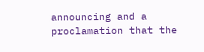announcing and a proclamation that the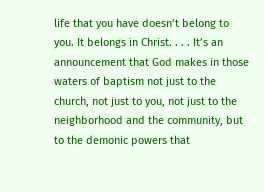life that you have doesn’t belong to you. It belongs in Christ. . . . It’s an announcement that God makes in those waters of baptism not just to the church, not just to you, not just to the neighborhood and the community, but to the demonic powers that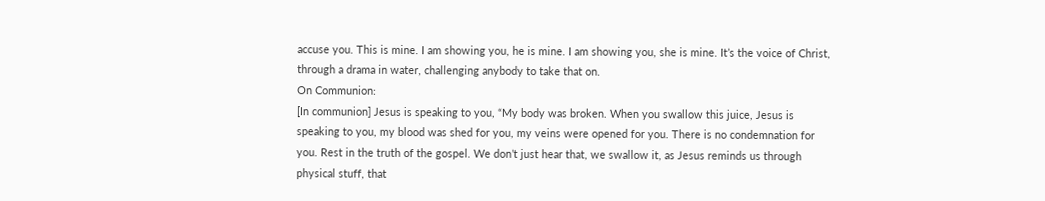accuse you. This is mine. I am showing you, he is mine. I am showing you, she is mine. It’s the voice of Christ, through a drama in water, challenging anybody to take that on.
On Communion:
[In communion] Jesus is speaking to you, “My body was broken. When you swallow this juice, Jesus is speaking to you, my blood was shed for you, my veins were opened for you. There is no condemnation for you. Rest in the truth of the gospel. We don’t just hear that, we swallow it, as Jesus reminds us through physical stuff, that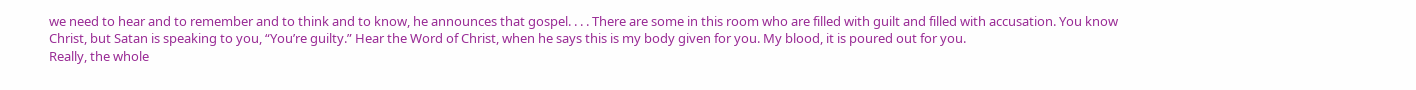we need to hear and to remember and to think and to know, he announces that gospel. . . . There are some in this room who are filled with guilt and filled with accusation. You know Christ, but Satan is speaking to you, “You’re guilty.” Hear the Word of Christ, when he says this is my body given for you. My blood, it is poured out for you.
Really, the whole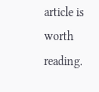article is worth reading.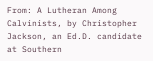From: A Lutheran Among Calvinists, by Christopher Jackson, an Ed.D. candidate at Southern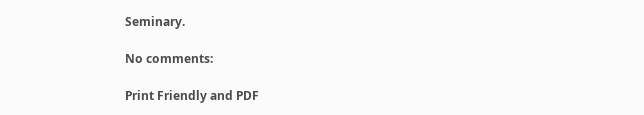Seminary.

No comments:

Print Friendly and PDF